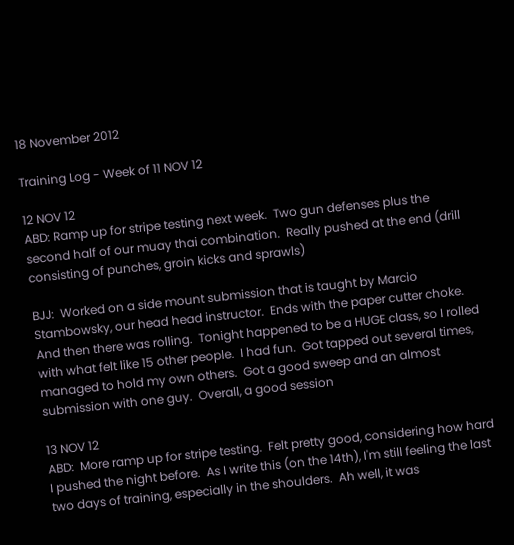18 November 2012

Training Log - Week of 11 NOV 12

12 NOV 12
ABD: Ramp up for stripe testing next week.  Two gun defenses plus the second half of our muay thai combination.  Really pushed at the end (drill consisting of punches, groin kicks and sprawls)

BJJ:  Worked on a side mount submission that is taught by Marcio Stambowsky, our head head instructor.  Ends with the paper cutter choke.  And then there was rolling.  Tonight happened to be a HUGE class, so I rolled with what felt like 15 other people.  I had fun.  Got tapped out several times, managed to hold my own others.  Got a good sweep and an almost submission with one guy.  Overall, a good session

13 NOV 12
ABD:  More ramp up for stripe testing.  Felt pretty good, considering how hard I pushed the night before.  As I write this (on the 14th), I'm still feeling the last two days of training, especially in the shoulders.  Ah well, it was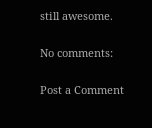still awesome.

No comments:

Post a Comment